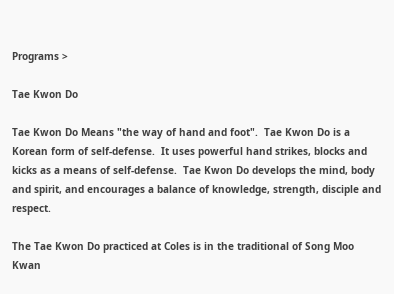Programs >

Tae Kwon Do

Tae Kwon Do Means "the way of hand and foot".  Tae Kwon Do is a Korean form of self-defense.  It uses powerful hand strikes, blocks and kicks as a means of self-defense.  Tae Kwon Do develops the mind, body and spirit, and encourages a balance of knowledge, strength, disciple and respect.

The Tae Kwon Do practiced at Coles is in the traditional of Song Moo Kwan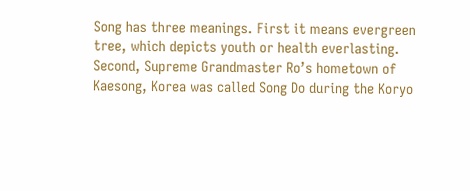Song has three meanings. First it means evergreen tree, which depicts youth or health everlasting. Second, Supreme Grandmaster Ro’s hometown of Kaesong, Korea was called Song Do during the Koryo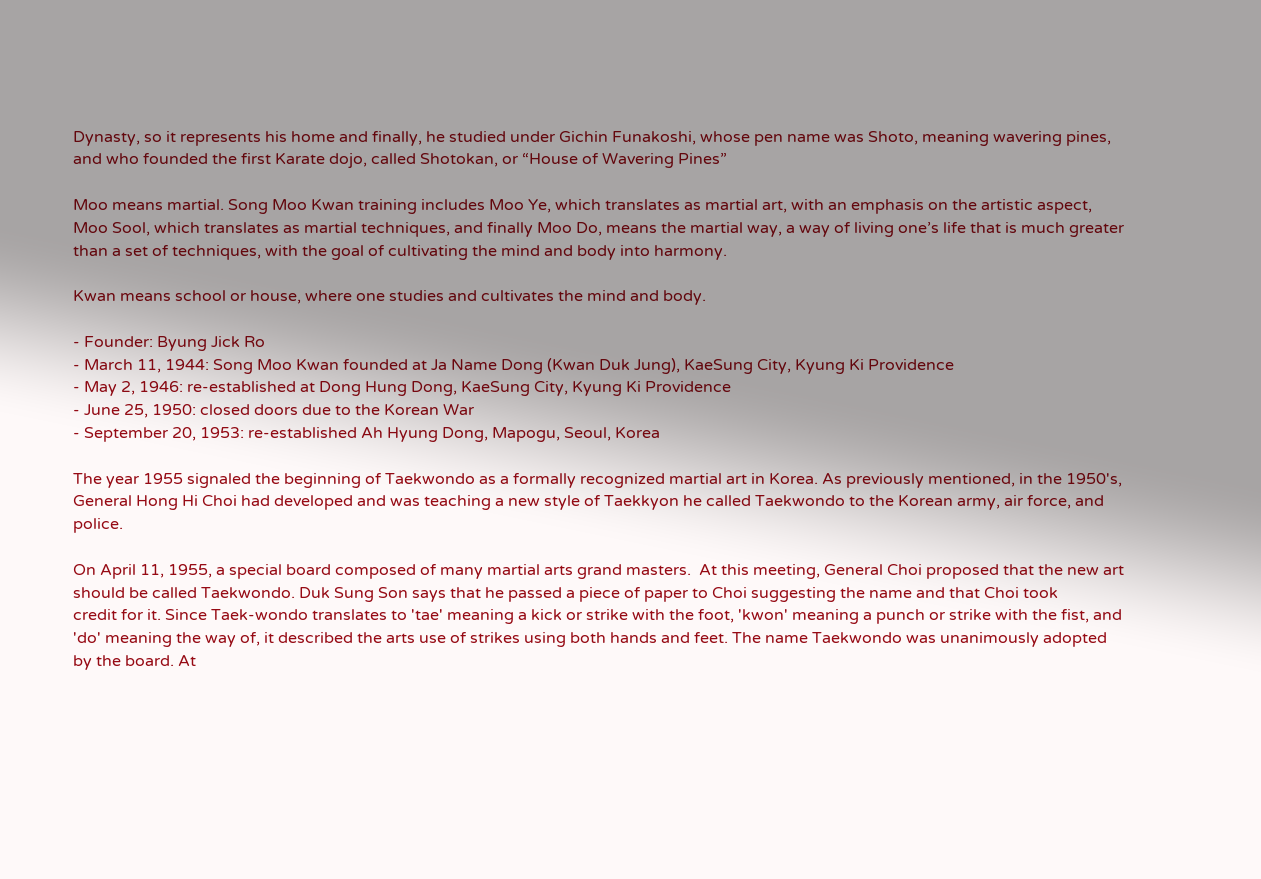Dynasty, so it represents his home and finally, he studied under Gichin Funakoshi, whose pen name was Shoto, meaning wavering pines, and who founded the first Karate dojo, called Shotokan, or “House of Wavering Pines”

Moo means martial. Song Moo Kwan training includes Moo Ye, which translates as martial art, with an emphasis on the artistic aspect, Moo Sool, which translates as martial techniques, and finally Moo Do, means the martial way, a way of living one’s life that is much greater than a set of techniques, with the goal of cultivating the mind and body into harmony.

Kwan means school or house, where one studies and cultivates the mind and body.

- Founder: Byung Jick Ro
- March 11, 1944: Song Moo Kwan founded at Ja Name Dong (Kwan Duk Jung), KaeSung City, Kyung Ki Providence
- May 2, 1946: re-established at Dong Hung Dong, KaeSung City, Kyung Ki Providence
- June 25, 1950: closed doors due to the Korean War
- September 20, 1953: re-established Ah Hyung Dong, Mapogu, Seoul, Korea

The year 1955 signaled the beginning of Taekwondo as a formally recognized martial art in Korea. As previously mentioned, in the 1950's, General Hong Hi Choi had developed and was teaching a new style of Taekkyon he called Taekwondo to the Korean army, air force, and police.

On April 11, 1955, a special board composed of many martial arts grand masters.  At this meeting, General Choi proposed that the new art should be called Taekwondo. Duk Sung Son says that he passed a piece of paper to Choi suggesting the name and that Choi took
credit for it. Since Taek-wondo translates to 'tae' meaning a kick or strike with the foot, 'kwon' meaning a punch or strike with the fist, and 'do' meaning the way of, it described the arts use of strikes using both hands and feet. The name Taekwondo was unanimously adopted by the board. At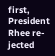first, President Rhee re-jected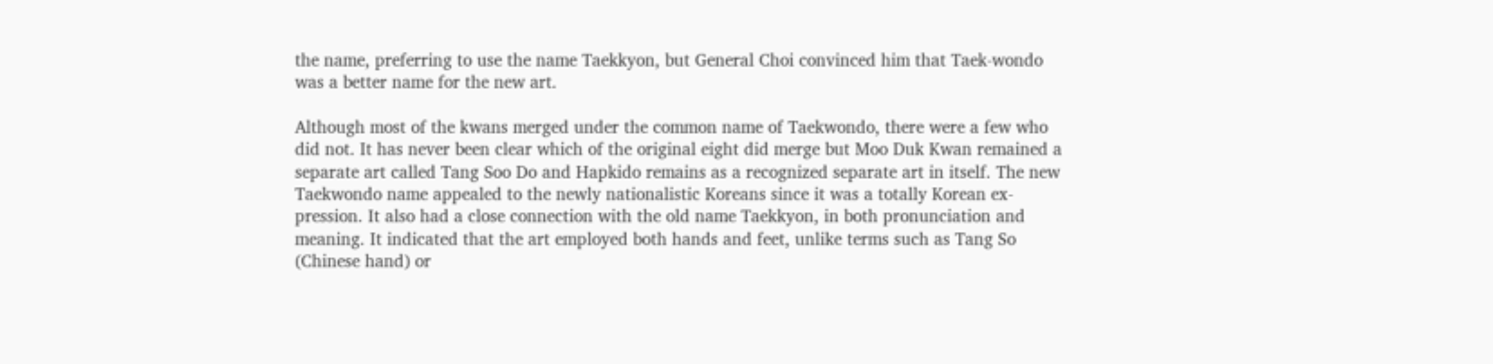the name, preferring to use the name Taekkyon, but General Choi convinced him that Taek-wondo was a better name for the new art.

Although most of the kwans merged under the common name of Taekwondo, there were a few who did not. It has never been clear which of the original eight did merge but Moo Duk Kwan remained a separate art called Tang Soo Do and Hapkido remains as a recognized separate art in itself. The new Taekwondo name appealed to the newly nationalistic Koreans since it was a totally Korean ex-pression. It also had a close connection with the old name Taekkyon, in both pronunciation and meaning. It indicated that the art employed both hands and feet, unlike terms such as Tang So (Chinese hand) or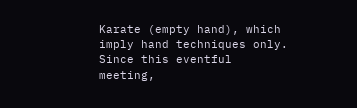Karate (empty hand), which imply hand techniques only. Since this eventful meeting,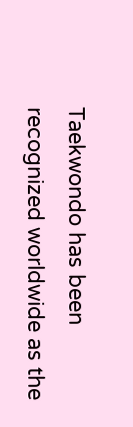Taekwondo has been recognized worldwide as the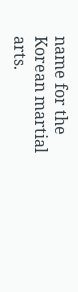name for the Korean martial arts.